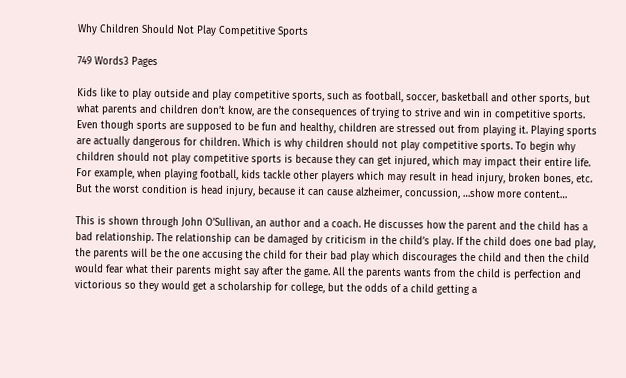Why Children Should Not Play Competitive Sports

749 Words3 Pages

Kids like to play outside and play competitive sports, such as football, soccer, basketball and other sports, but what parents and children don’t know, are the consequences of trying to strive and win in competitive sports. Even though sports are supposed to be fun and healthy, children are stressed out from playing it. Playing sports are actually dangerous for children. Which is why children should not play competitive sports. To begin why children should not play competitive sports is because they can get injured, which may impact their entire life. For example, when playing football, kids tackle other players which may result in head injury, broken bones, etc. But the worst condition is head injury, because it can cause alzheimer, concussion, …show more content…

This is shown through John O’Sullivan, an author and a coach. He discusses how the parent and the child has a bad relationship. The relationship can be damaged by criticism in the child’s play. If the child does one bad play, the parents will be the one accusing the child for their bad play which discourages the child and then the child would fear what their parents might say after the game. All the parents wants from the child is perfection and victorious so they would get a scholarship for college, but the odds of a child getting a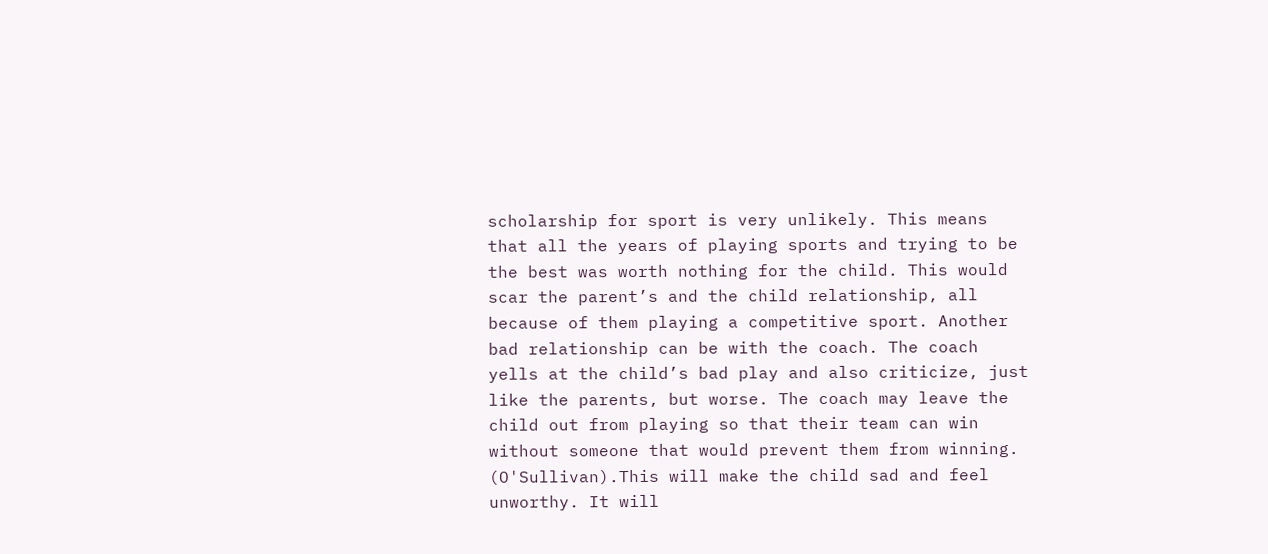scholarship for sport is very unlikely. This means that all the years of playing sports and trying to be the best was worth nothing for the child. This would scar the parent’s and the child relationship, all because of them playing a competitive sport. Another bad relationship can be with the coach. The coach yells at the child’s bad play and also criticize, just like the parents, but worse. The coach may leave the child out from playing so that their team can win without someone that would prevent them from winning. (O'Sullivan).This will make the child sad and feel unworthy. It will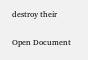destroy their

Open Document